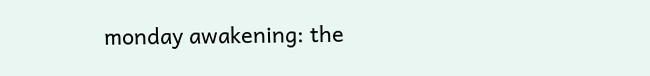monday awakening: the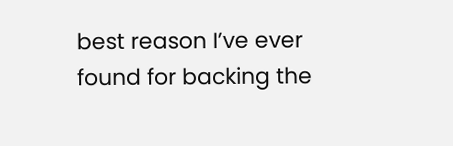best reason I’ve ever found for backing the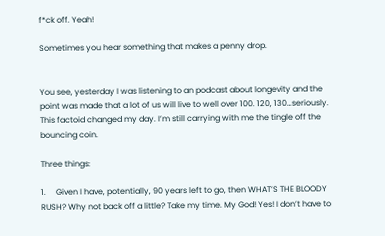f*ck off. Yeah!

Sometimes you hear something that makes a penny drop.


You see, yesterday I was listening to an podcast about longevity and the point was made that a lot of us will live to well over 100. 120, 130…seriously. This factoid changed my day. I’m still carrying with me the tingle off the bouncing coin.

Three things:

1.     Given I have, potentially, 90 years left to go, then WHAT’S THE BLOODY RUSH? Why not back off a little? Take my time. My God! Yes! I don’t have to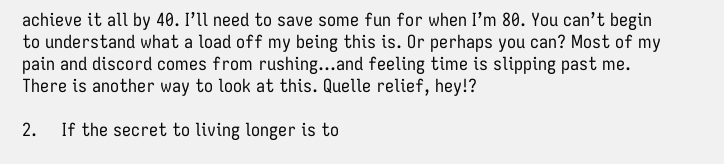achieve it all by 40. I’ll need to save some fun for when I’m 80. You can’t begin to understand what a load off my being this is. Or perhaps you can? Most of my pain and discord comes from rushing…and feeling time is slipping past me. There is another way to look at this. Quelle relief, hey!?

2.     If the secret to living longer is to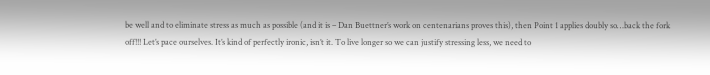be well and to eliminate stress as much as possible (and it is – Dan Buettner’s work on centenarians proves this), then Point 1 applies doubly so…back the fork off!!! Let’s pace ourselves. It’s kind of perfectly ironic, isn’t it. To live longer so we can justify stressing less, we need to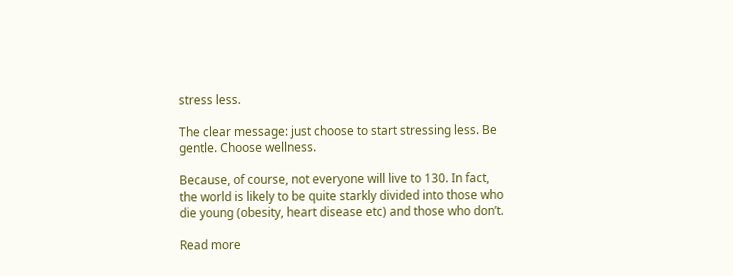stress less.

The clear message: just choose to start stressing less. Be gentle. Choose wellness.

Because, of course, not everyone will live to 130. In fact, the world is likely to be quite starkly divided into those who die young (obesity, heart disease etc) and those who don’t.

Read more